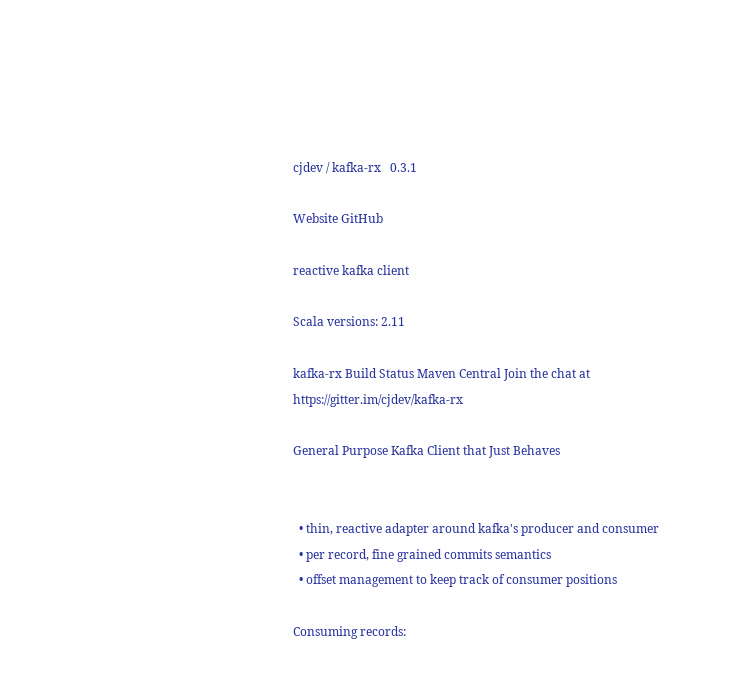cjdev / kafka-rx   0.3.1

Website GitHub

reactive kafka client

Scala versions: 2.11

kafka-rx Build Status Maven Central Join the chat at https://gitter.im/cjdev/kafka-rx

General Purpose Kafka Client that Just Behaves


  • thin, reactive adapter around kafka's producer and consumer
  • per record, fine grained commits semantics
  • offset management to keep track of consumer positions

Consuming records: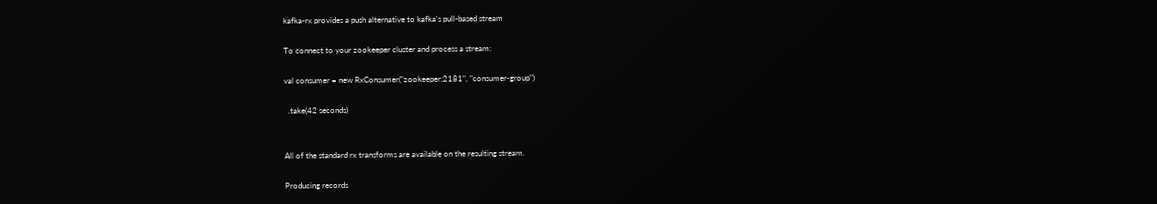kafka-rx provides a push alternative to kafka's pull-based stream

To connect to your zookeeper cluster and process a stream:

val consumer = new RxConsumer("zookeeper:2181", "consumer-group")

  .take(42 seconds)


All of the standard rx transforms are available on the resulting stream.

Producing records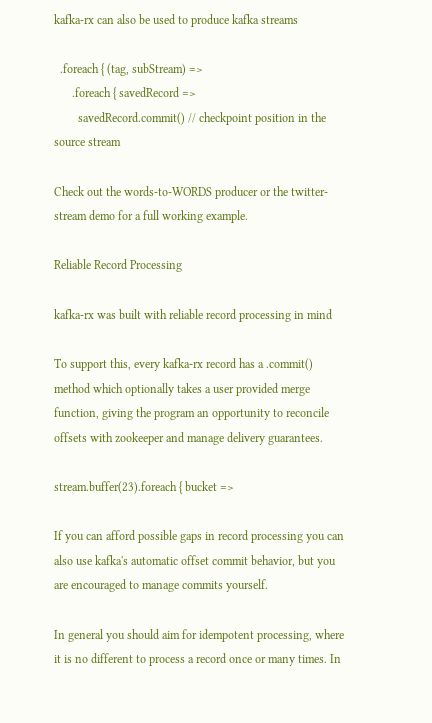kafka-rx can also be used to produce kafka streams

  .foreach { (tag, subStream) =>
      .foreach { savedRecord =>
        savedRecord.commit() // checkpoint position in the source stream

Check out the words-to-WORDS producer or the twitter-stream demo for a full working example.

Reliable Record Processing

kafka-rx was built with reliable record processing in mind

To support this, every kafka-rx record has a .commit() method which optionally takes a user provided merge function, giving the program an opportunity to reconcile offsets with zookeeper and manage delivery guarantees.

stream.buffer(23).foreach { bucket =>

If you can afford possible gaps in record processing you can also use kafka's automatic offset commit behavior, but you are encouraged to manage commits yourself.

In general you should aim for idempotent processing, where it is no different to process a record once or many times. In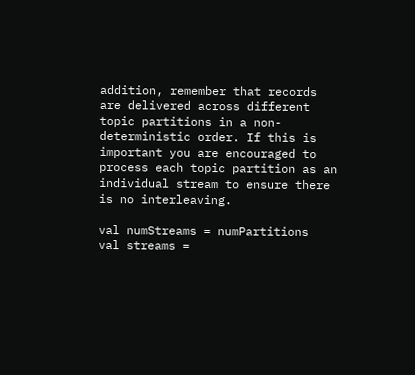addition, remember that records are delivered across different topic partitions in a non-deterministic order. If this is important you are encouraged to process each topic partition as an individual stream to ensure there is no interleaving.

val numStreams = numPartitions
val streams =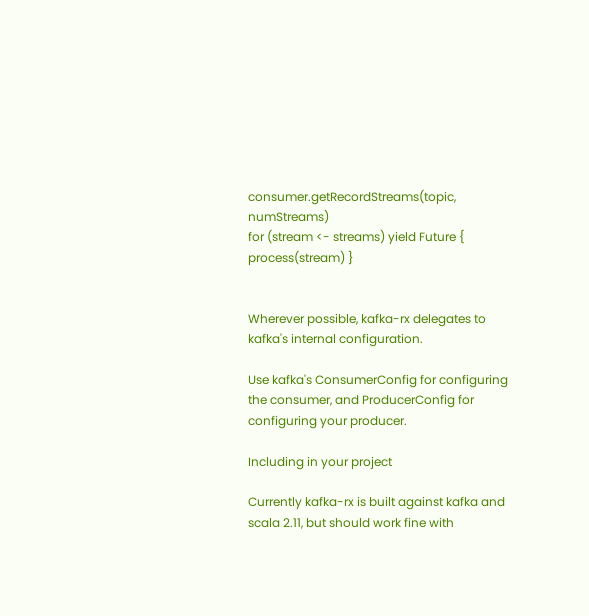consumer.getRecordStreams(topic, numStreams)
for (stream <- streams) yield Future { process(stream) }


Wherever possible, kafka-rx delegates to kafka's internal configuration.

Use kafka's ConsumerConfig for configuring the consumer, and ProducerConfig for configuring your producer.

Including in your project

Currently kafka-rx is built against kafka and scala 2.11, but should work fine with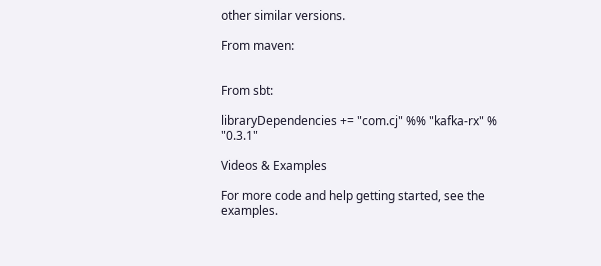other similar versions.

From maven:


From sbt:

libraryDependencies += "com.cj" %% "kafka-rx" % "0.3.1"

Videos & Examples

For more code and help getting started, see the examples.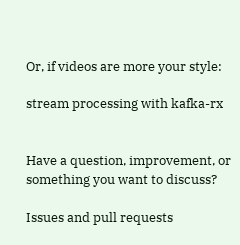Or, if videos are more your style:

stream processing with kafka-rx


Have a question, improvement, or something you want to discuss?

Issues and pull requests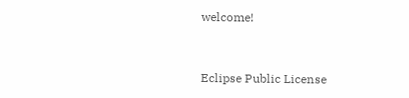welcome!


Eclipse Public License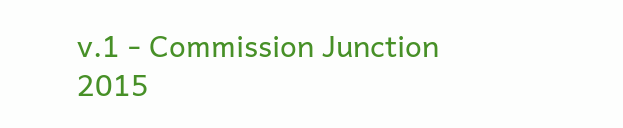v.1 - Commission Junction 2015